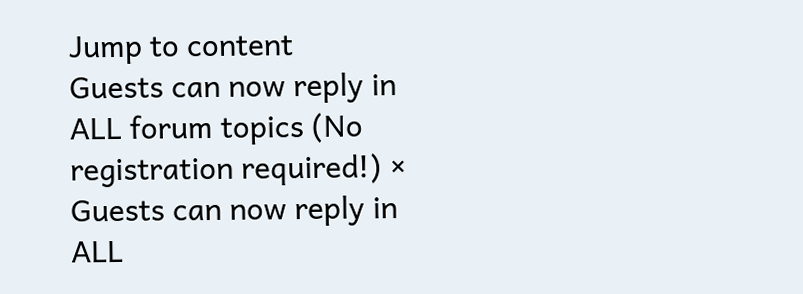Jump to content
Guests can now reply in ALL forum topics (No registration required!) ×
Guests can now reply in ALL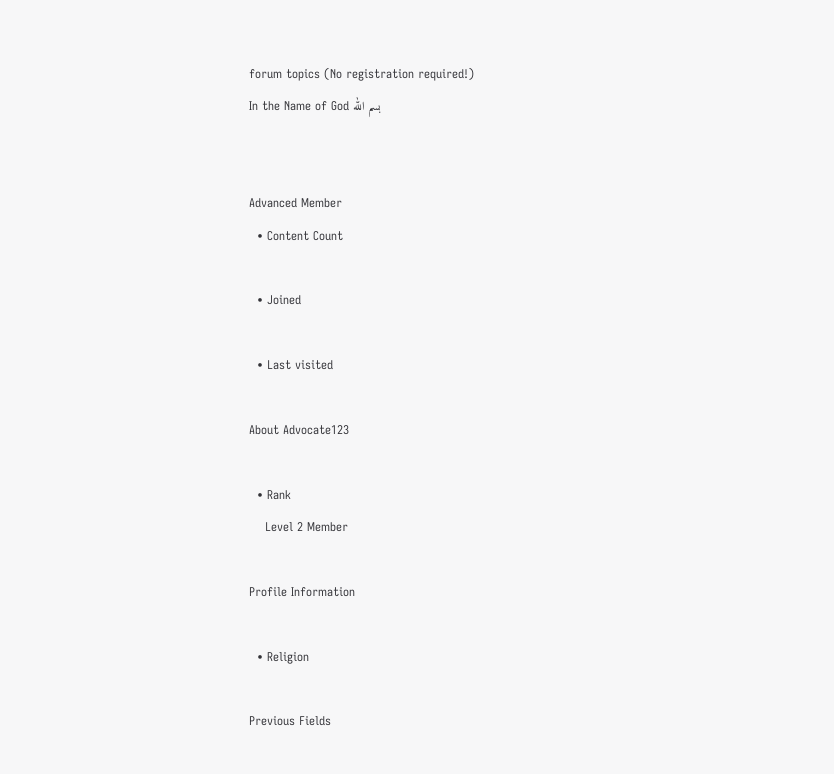forum topics (No registration required!)
In the Name of God بسم الله


Advanced Member
  • Content Count

  • Joined

  • Last visited

About Advocate123

  • Rank
    Level 2 Member

Profile Information

  • Religion

Previous Fields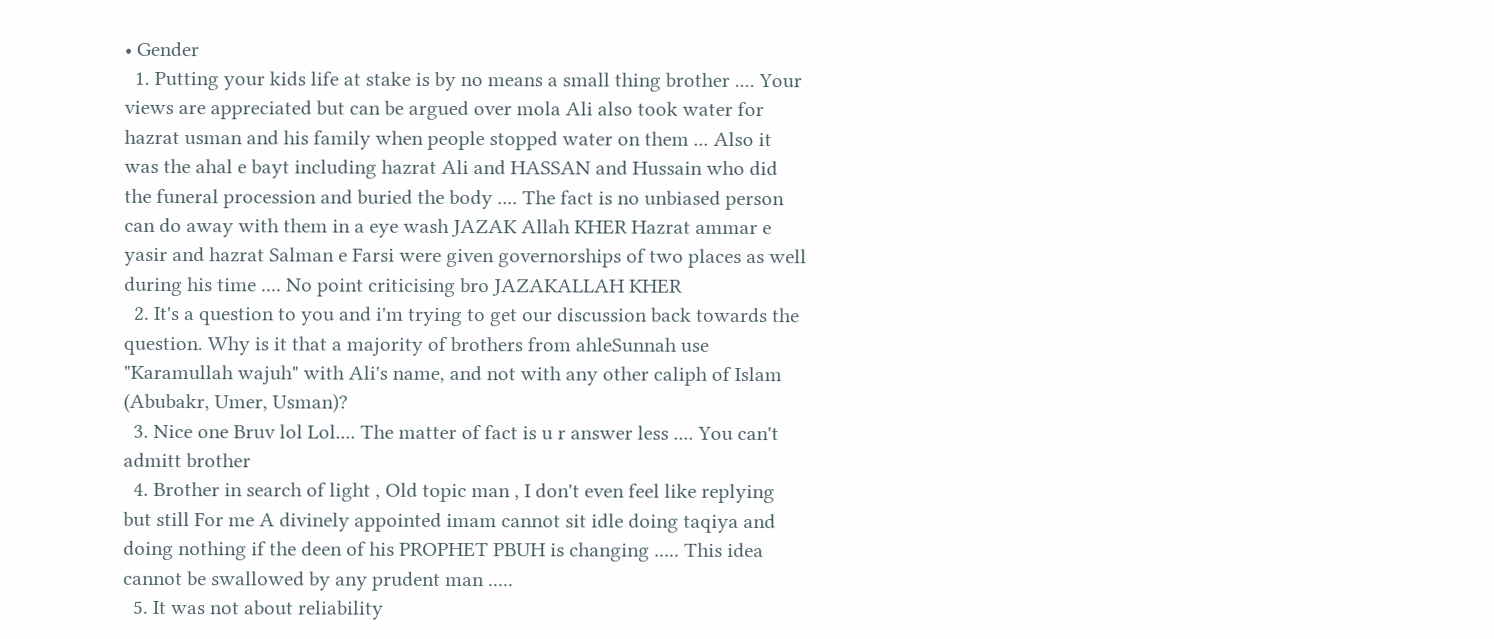• Gender
  1. Putting your kids life at stake is by no means a small thing brother .... Your views are appreciated but can be argued over mola Ali also took water for hazrat usman and his family when people stopped water on them ... Also it was the ahal e bayt including hazrat Ali and HASSAN and Hussain who did the funeral procession and buried the body .... The fact is no unbiased person can do away with them in a eye wash JAZAK Allah KHER Hazrat ammar e yasir and hazrat Salman e Farsi were given governorships of two places as well during his time .... No point criticising bro JAZAKALLAH KHER
  2. It's a question to you and i'm trying to get our discussion back towards the question. Why is it that a majority of brothers from ahleSunnah use "Karamullah wajuh" with Ali's name, and not with any other caliph of Islam (Abubakr, Umer, Usman)?
  3. Nice one Bruv lol Lol.... The matter of fact is u r answer less .... You can't admitt brother
  4. Brother in search of light , Old topic man , I don't even feel like replying but still For me A divinely appointed imam cannot sit idle doing taqiya and doing nothing if the deen of his PROPHET PBUH is changing ..... This idea cannot be swallowed by any prudent man .....
  5. It was not about reliability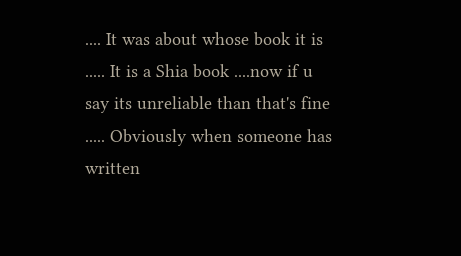.... It was about whose book it is ..... It is a Shia book ....now if u say its unreliable than that's fine ..... Obviously when someone has written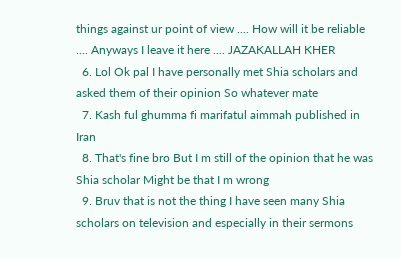things against ur point of view .... How will it be reliable .... Anyways I leave it here .... JAZAKALLAH KHER
  6. Lol Ok pal I have personally met Shia scholars and asked them of their opinion So whatever mate
  7. Kash ful ghumma fi marifatul aimmah published in Iran
  8. That's fine bro But I m still of the opinion that he was Shia scholar Might be that I m wrong
  9. Bruv that is not the thing I have seen many Shia scholars on television and especially in their sermons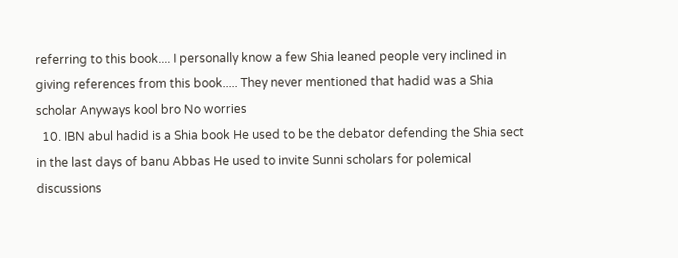referring to this book.... I personally know a few Shia leaned people very inclined in giving references from this book..... They never mentioned that hadid was a Shia scholar Anyways kool bro No worries
  10. IBN abul hadid is a Shia book He used to be the debator defending the Shia sect in the last days of banu Abbas He used to invite Sunni scholars for polemical discussions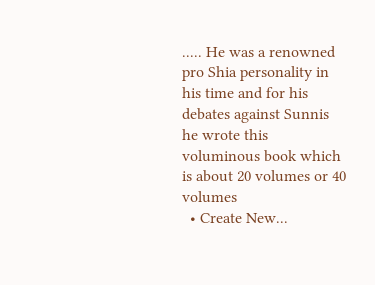..... He was a renowned pro Shia personality in his time and for his debates against Sunnis he wrote this voluminous book which is about 20 volumes or 40 volumes
  • Create New...